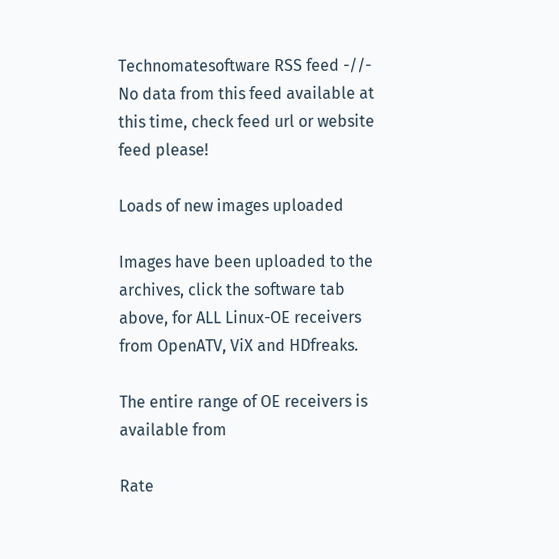Technomatesoftware RSS feed -//- No data from this feed available at this time, check feed url or website feed please!

Loads of new images uploaded

Images have been uploaded to the archives, click the software tab above, for ALL Linux-OE receivers from OpenATV, ViX and HDfreaks.

The entire range of OE receivers is available from

Rate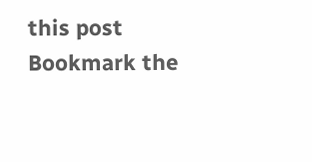this post
Bookmark the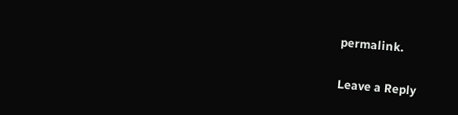permalink.

Leave a Reply